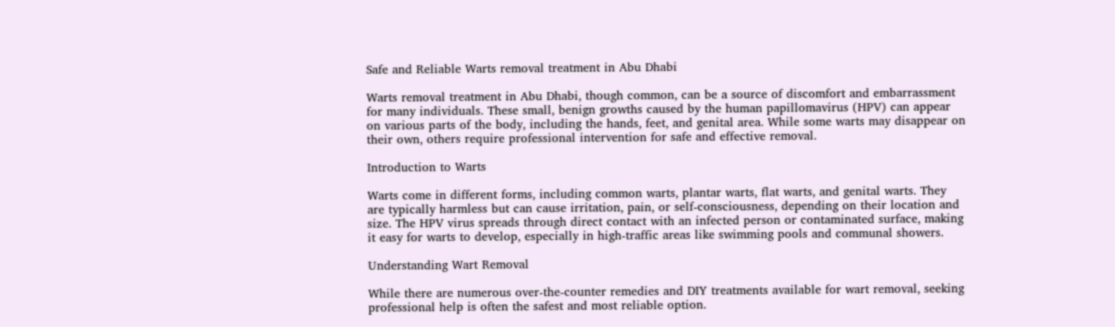Safe and Reliable Warts removal treatment in Abu Dhabi

Warts removal treatment in Abu Dhabi, though common, can be a source of discomfort and embarrassment for many individuals. These small, benign growths caused by the human papillomavirus (HPV) can appear on various parts of the body, including the hands, feet, and genital area. While some warts may disappear on their own, others require professional intervention for safe and effective removal.

Introduction to Warts

Warts come in different forms, including common warts, plantar warts, flat warts, and genital warts. They are typically harmless but can cause irritation, pain, or self-consciousness, depending on their location and size. The HPV virus spreads through direct contact with an infected person or contaminated surface, making it easy for warts to develop, especially in high-traffic areas like swimming pools and communal showers.

Understanding Wart Removal

While there are numerous over-the-counter remedies and DIY treatments available for wart removal, seeking professional help is often the safest and most reliable option.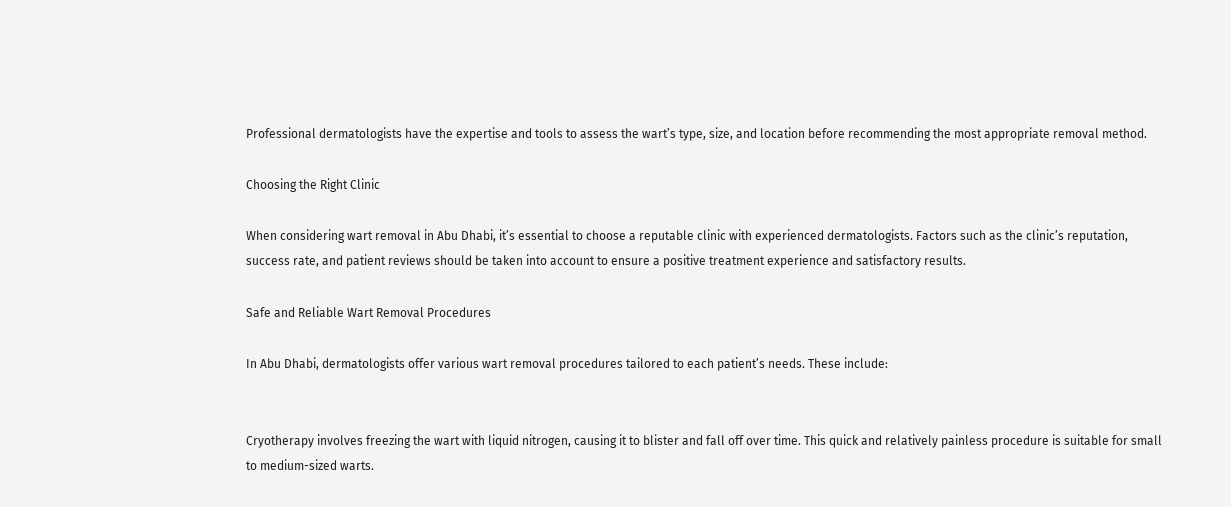Professional dermatologists have the expertise and tools to assess the wart’s type, size, and location before recommending the most appropriate removal method.

Choosing the Right Clinic

When considering wart removal in Abu Dhabi, it’s essential to choose a reputable clinic with experienced dermatologists. Factors such as the clinic’s reputation, success rate, and patient reviews should be taken into account to ensure a positive treatment experience and satisfactory results.

Safe and Reliable Wart Removal Procedures

In Abu Dhabi, dermatologists offer various wart removal procedures tailored to each patient’s needs. These include:


Cryotherapy involves freezing the wart with liquid nitrogen, causing it to blister and fall off over time. This quick and relatively painless procedure is suitable for small to medium-sized warts.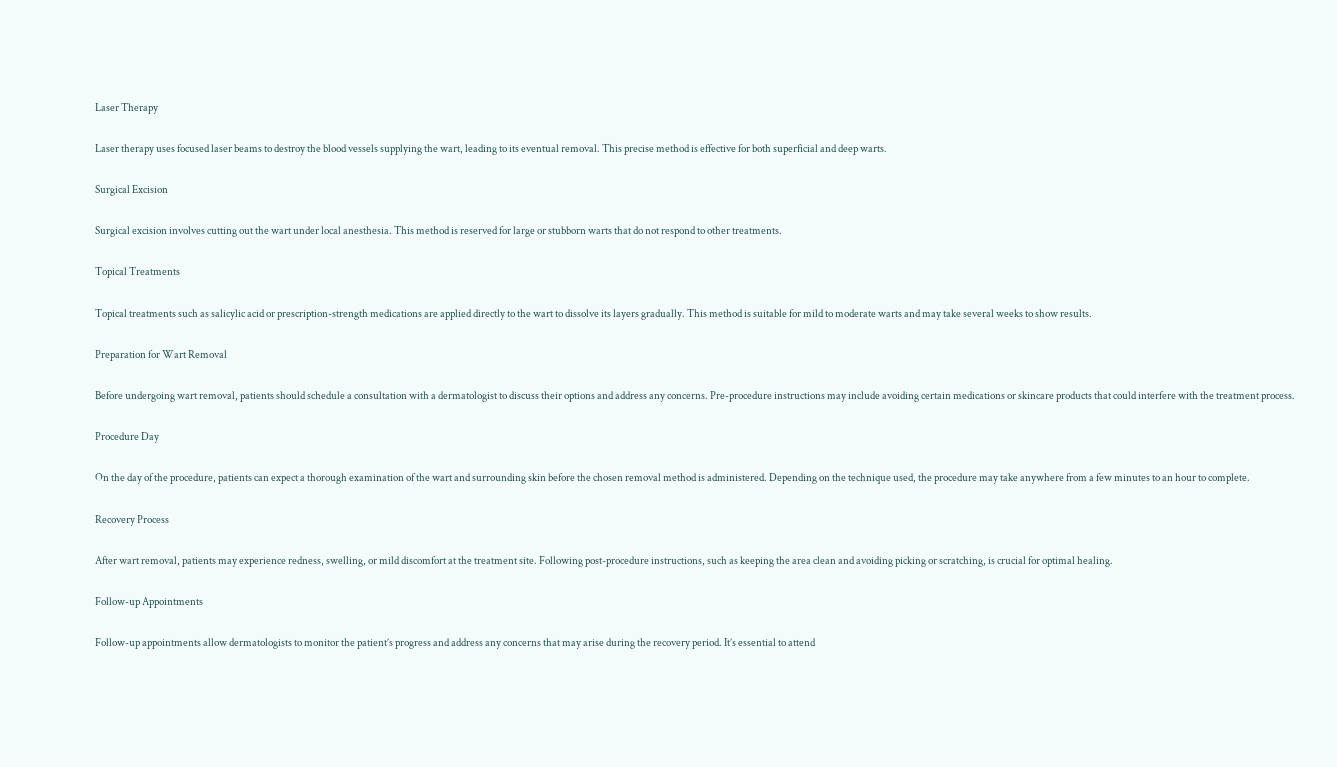Laser Therapy

Laser therapy uses focused laser beams to destroy the blood vessels supplying the wart, leading to its eventual removal. This precise method is effective for both superficial and deep warts.

Surgical Excision

Surgical excision involves cutting out the wart under local anesthesia. This method is reserved for large or stubborn warts that do not respond to other treatments.

Topical Treatments

Topical treatments such as salicylic acid or prescription-strength medications are applied directly to the wart to dissolve its layers gradually. This method is suitable for mild to moderate warts and may take several weeks to show results.

Preparation for Wart Removal

Before undergoing wart removal, patients should schedule a consultation with a dermatologist to discuss their options and address any concerns. Pre-procedure instructions may include avoiding certain medications or skincare products that could interfere with the treatment process.

Procedure Day

On the day of the procedure, patients can expect a thorough examination of the wart and surrounding skin before the chosen removal method is administered. Depending on the technique used, the procedure may take anywhere from a few minutes to an hour to complete.

Recovery Process

After wart removal, patients may experience redness, swelling, or mild discomfort at the treatment site. Following post-procedure instructions, such as keeping the area clean and avoiding picking or scratching, is crucial for optimal healing.

Follow-up Appointments

Follow-up appointments allow dermatologists to monitor the patient’s progress and address any concerns that may arise during the recovery period. It’s essential to attend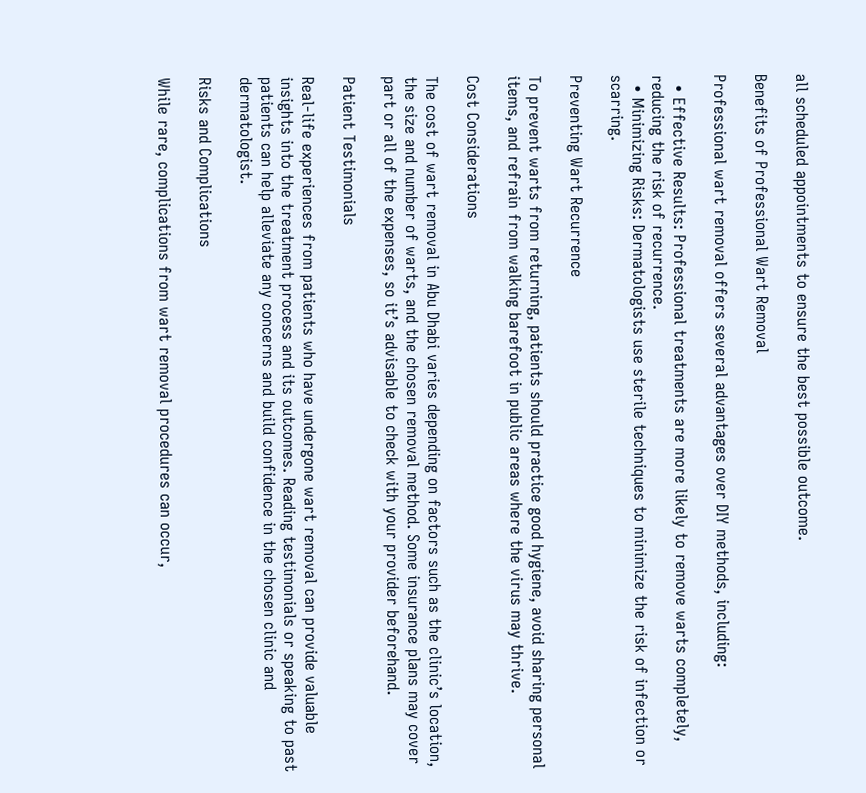all scheduled appointments to ensure the best possible outcome.

Benefits of Professional Wart Removal

Professional wart removal offers several advantages over DIY methods, including:

  • Effective Results: Professional treatments are more likely to remove warts completely, reducing the risk of recurrence.
  • Minimizing Risks: Dermatologists use sterile techniques to minimize the risk of infection or scarring.

Preventing Wart Recurrence

To prevent warts from returning, patients should practice good hygiene, avoid sharing personal items, and refrain from walking barefoot in public areas where the virus may thrive.

Cost Considerations

The cost of wart removal in Abu Dhabi varies depending on factors such as the clinic’s location, the size and number of warts, and the chosen removal method. Some insurance plans may cover part or all of the expenses, so it’s advisable to check with your provider beforehand.

Patient Testimonials

Real-life experiences from patients who have undergone wart removal can provide valuable insights into the treatment process and its outcomes. Reading testimonials or speaking to past patients can help alleviate any concerns and build confidence in the chosen clinic and dermatologist.

Risks and Complications

While rare, complications from wart removal procedures can occur,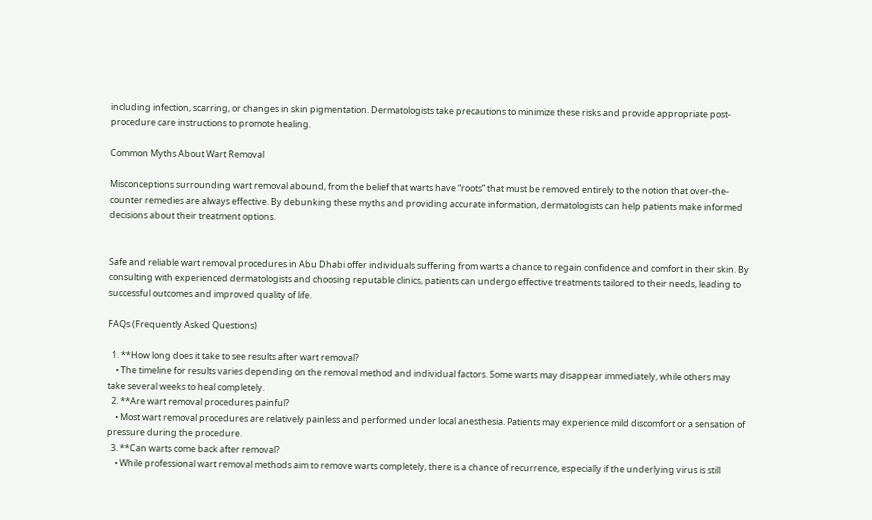including infection, scarring, or changes in skin pigmentation. Dermatologists take precautions to minimize these risks and provide appropriate post-procedure care instructions to promote healing.

Common Myths About Wart Removal

Misconceptions surrounding wart removal abound, from the belief that warts have “roots” that must be removed entirely to the notion that over-the-counter remedies are always effective. By debunking these myths and providing accurate information, dermatologists can help patients make informed decisions about their treatment options.


Safe and reliable wart removal procedures in Abu Dhabi offer individuals suffering from warts a chance to regain confidence and comfort in their skin. By consulting with experienced dermatologists and choosing reputable clinics, patients can undergo effective treatments tailored to their needs, leading to successful outcomes and improved quality of life.

FAQs (Frequently Asked Questions)

  1. **How long does it take to see results after wart removal?
    • The timeline for results varies depending on the removal method and individual factors. Some warts may disappear immediately, while others may take several weeks to heal completely.
  2. **Are wart removal procedures painful?
    • Most wart removal procedures are relatively painless and performed under local anesthesia. Patients may experience mild discomfort or a sensation of pressure during the procedure.
  3. **Can warts come back after removal?
    • While professional wart removal methods aim to remove warts completely, there is a chance of recurrence, especially if the underlying virus is still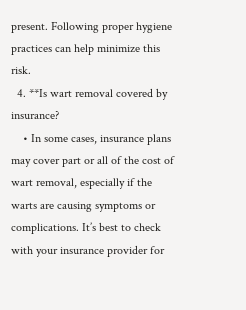present. Following proper hygiene practices can help minimize this risk.
  4. **Is wart removal covered by insurance?
    • In some cases, insurance plans may cover part or all of the cost of wart removal, especially if the warts are causing symptoms or complications. It’s best to check with your insurance provider for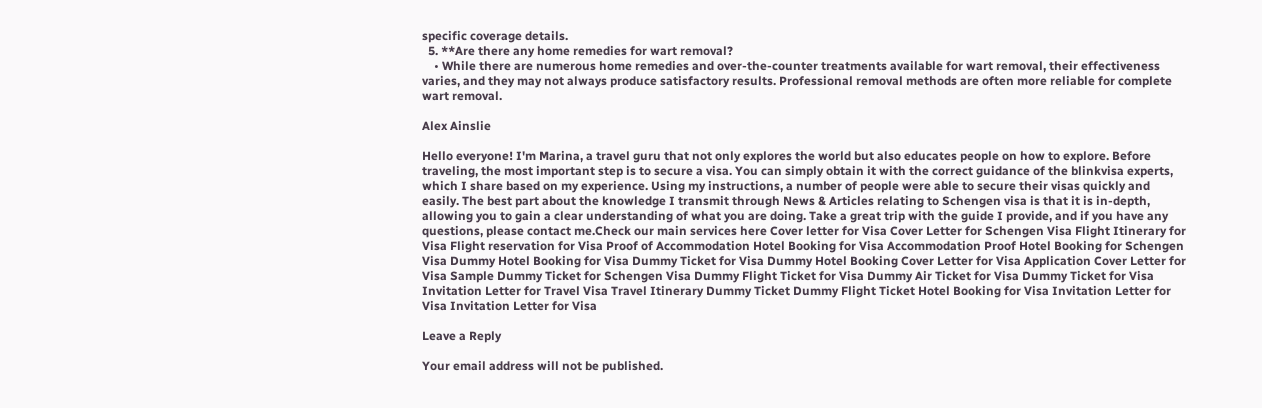specific coverage details.
  5. **Are there any home remedies for wart removal?
    • While there are numerous home remedies and over-the-counter treatments available for wart removal, their effectiveness varies, and they may not always produce satisfactory results. Professional removal methods are often more reliable for complete wart removal.

Alex Ainslie

Hello everyone! I'm Marina, a travel guru that not only explores the world but also educates people on how to explore. Before traveling, the most important step is to secure a visa. You can simply obtain it with the correct guidance of the blinkvisa experts, which I share based on my experience. Using my instructions, a number of people were able to secure their visas quickly and easily. The best part about the knowledge I transmit through News & Articles relating to Schengen visa is that it is in-depth, allowing you to gain a clear understanding of what you are doing. Take a great trip with the guide I provide, and if you have any questions, please contact me.Check our main services here Cover letter for Visa Cover Letter for Schengen Visa Flight Itinerary for Visa Flight reservation for Visa Proof of Accommodation Hotel Booking for Visa Accommodation Proof Hotel Booking for Schengen Visa Dummy Hotel Booking for Visa Dummy Ticket for Visa Dummy Hotel Booking Cover Letter for Visa Application Cover Letter for Visa Sample Dummy Ticket for Schengen Visa Dummy Flight Ticket for Visa Dummy Air Ticket for Visa Dummy Ticket for Visa Invitation Letter for Travel Visa Travel Itinerary Dummy Ticket Dummy Flight Ticket Hotel Booking for Visa Invitation Letter for Visa Invitation Letter for Visa

Leave a Reply

Your email address will not be published.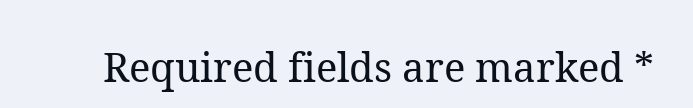Required fields are marked *